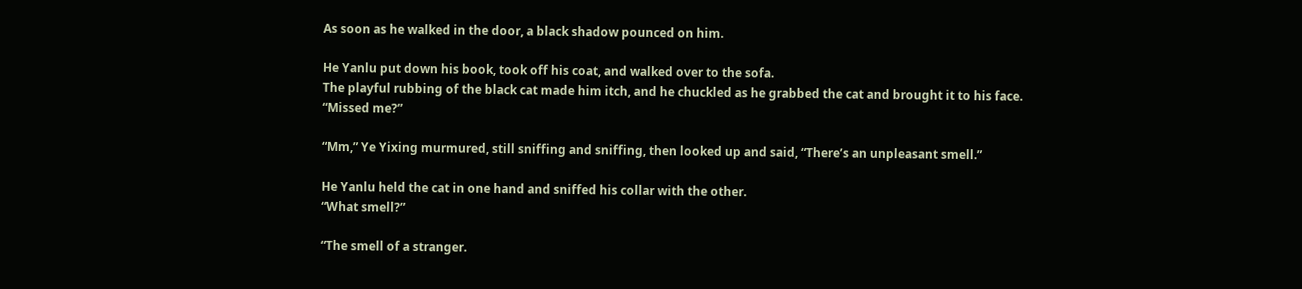As soon as he walked in the door, a black shadow pounced on him.

He Yanlu put down his book, took off his coat, and walked over to the sofa.
The playful rubbing of the black cat made him itch, and he chuckled as he grabbed the cat and brought it to his face.
“Missed me?”

“Mm,” Ye Yixing murmured, still sniffing and sniffing, then looked up and said, “There’s an unpleasant smell.”

He Yanlu held the cat in one hand and sniffed his collar with the other.
“What smell?”

“The smell of a stranger.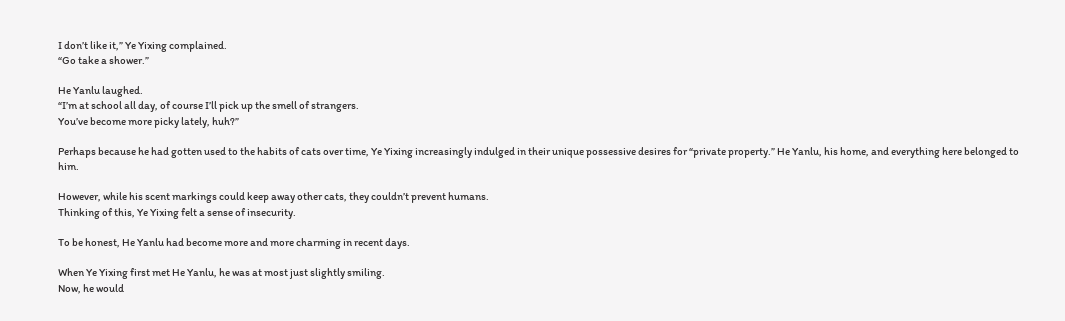I don’t like it,” Ye Yixing complained.
“Go take a shower.”

He Yanlu laughed.
“I’m at school all day, of course I’ll pick up the smell of strangers.
You’ve become more picky lately, huh?”

Perhaps because he had gotten used to the habits of cats over time, Ye Yixing increasingly indulged in their unique possessive desires for “private property.” He Yanlu, his home, and everything here belonged to him.

However, while his scent markings could keep away other cats, they couldn’t prevent humans.
Thinking of this, Ye Yixing felt a sense of insecurity.

To be honest, He Yanlu had become more and more charming in recent days.

When Ye Yixing first met He Yanlu, he was at most just slightly smiling.
Now, he would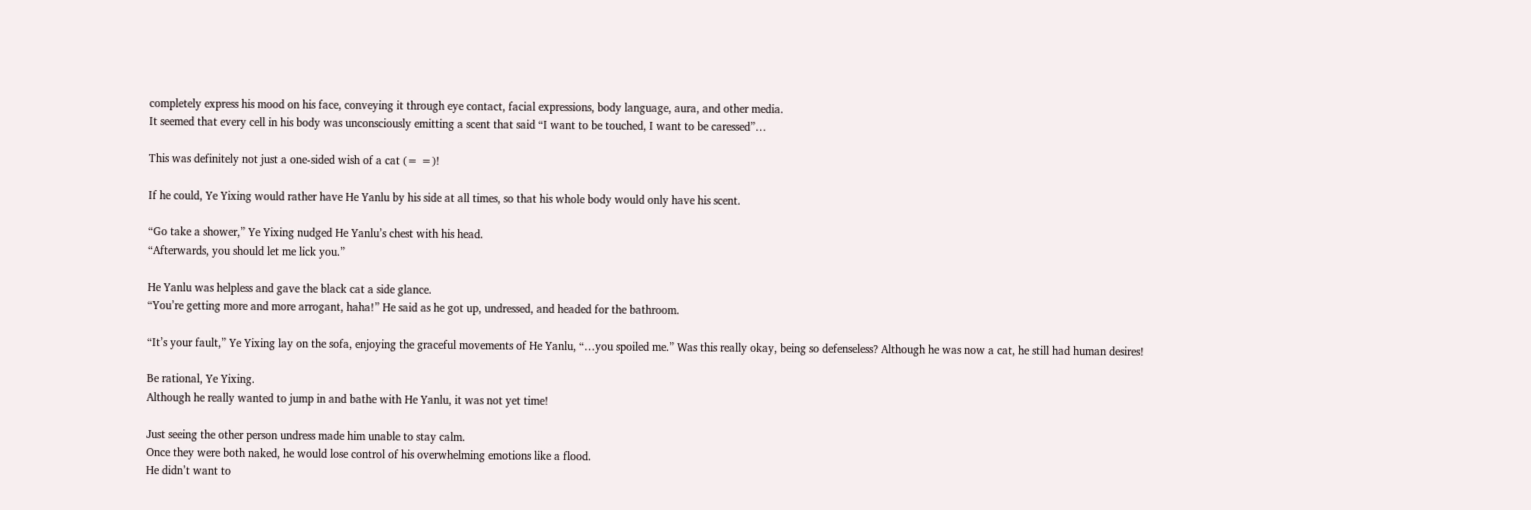completely express his mood on his face, conveying it through eye contact, facial expressions, body language, aura, and other media.
It seemed that every cell in his body was unconsciously emitting a scent that said “I want to be touched, I want to be caressed”…

This was definitely not just a one-sided wish of a cat (= =)!

If he could, Ye Yixing would rather have He Yanlu by his side at all times, so that his whole body would only have his scent.

“Go take a shower,” Ye Yixing nudged He Yanlu’s chest with his head.
“Afterwards, you should let me lick you.”

He Yanlu was helpless and gave the black cat a side glance.
“You’re getting more and more arrogant, haha!” He said as he got up, undressed, and headed for the bathroom.

“It’s your fault,” Ye Yixing lay on the sofa, enjoying the graceful movements of He Yanlu, “…you spoiled me.” Was this really okay, being so defenseless? Although he was now a cat, he still had human desires!

Be rational, Ye Yixing.
Although he really wanted to jump in and bathe with He Yanlu, it was not yet time!

Just seeing the other person undress made him unable to stay calm.
Once they were both naked, he would lose control of his overwhelming emotions like a flood.
He didn’t want to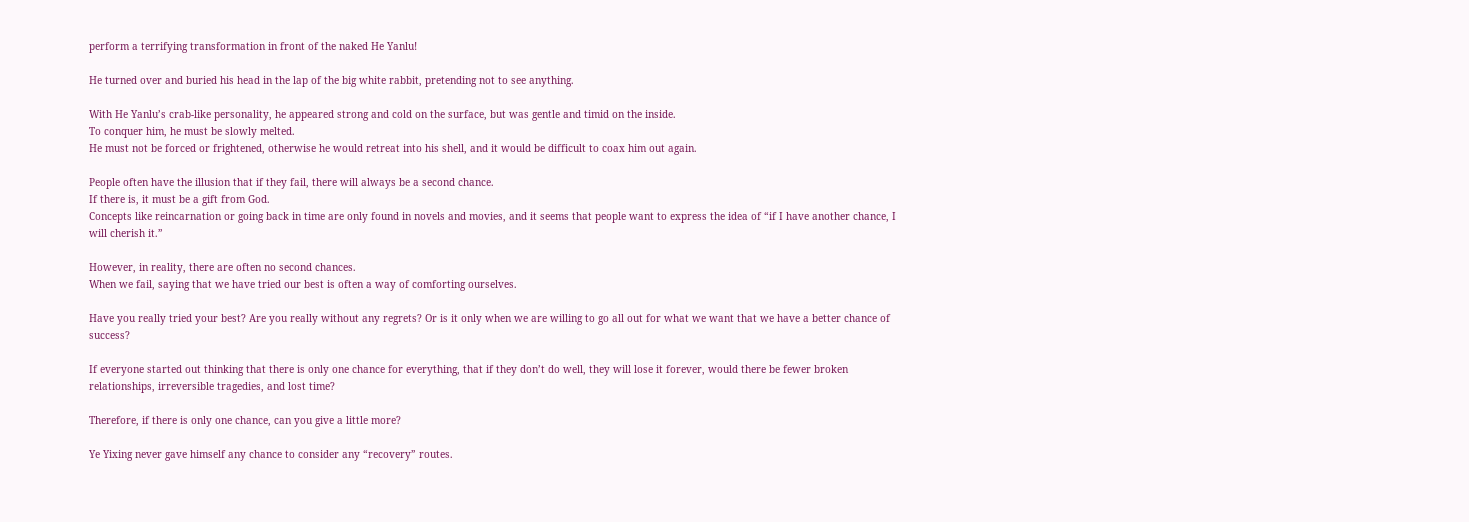perform a terrifying transformation in front of the naked He Yanlu!

He turned over and buried his head in the lap of the big white rabbit, pretending not to see anything.

With He Yanlu’s crab-like personality, he appeared strong and cold on the surface, but was gentle and timid on the inside.
To conquer him, he must be slowly melted.
He must not be forced or frightened, otherwise he would retreat into his shell, and it would be difficult to coax him out again.

People often have the illusion that if they fail, there will always be a second chance.
If there is, it must be a gift from God.
Concepts like reincarnation or going back in time are only found in novels and movies, and it seems that people want to express the idea of “if I have another chance, I will cherish it.”

However, in reality, there are often no second chances.
When we fail, saying that we have tried our best is often a way of comforting ourselves.

Have you really tried your best? Are you really without any regrets? Or is it only when we are willing to go all out for what we want that we have a better chance of success?

If everyone started out thinking that there is only one chance for everything, that if they don’t do well, they will lose it forever, would there be fewer broken relationships, irreversible tragedies, and lost time?

Therefore, if there is only one chance, can you give a little more?

Ye Yixing never gave himself any chance to consider any “recovery” routes.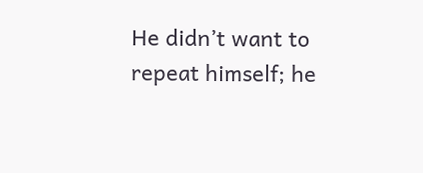He didn’t want to repeat himself; he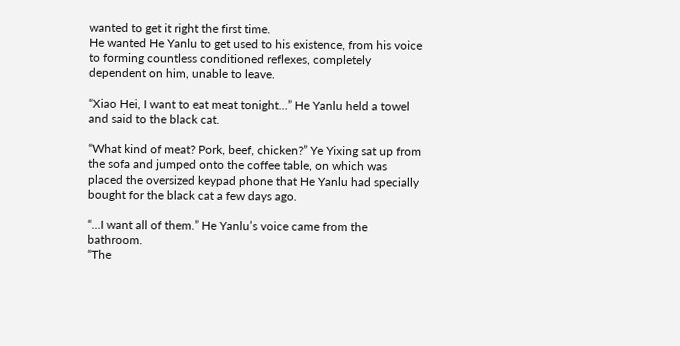wanted to get it right the first time.
He wanted He Yanlu to get used to his existence, from his voice to forming countless conditioned reflexes, completely dependent on him, unable to leave.

“Xiao Hei, I want to eat meat tonight…” He Yanlu held a towel and said to the black cat.

“What kind of meat? Pork, beef, chicken?” Ye Yixing sat up from the sofa and jumped onto the coffee table, on which was placed the oversized keypad phone that He Yanlu had specially bought for the black cat a few days ago.

“…I want all of them.” He Yanlu’s voice came from the bathroom.
“The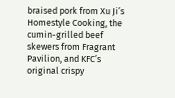braised pork from Xu Ji’s Homestyle Cooking, the cumin-grilled beef skewers from Fragrant Pavilion, and KFC’s original crispy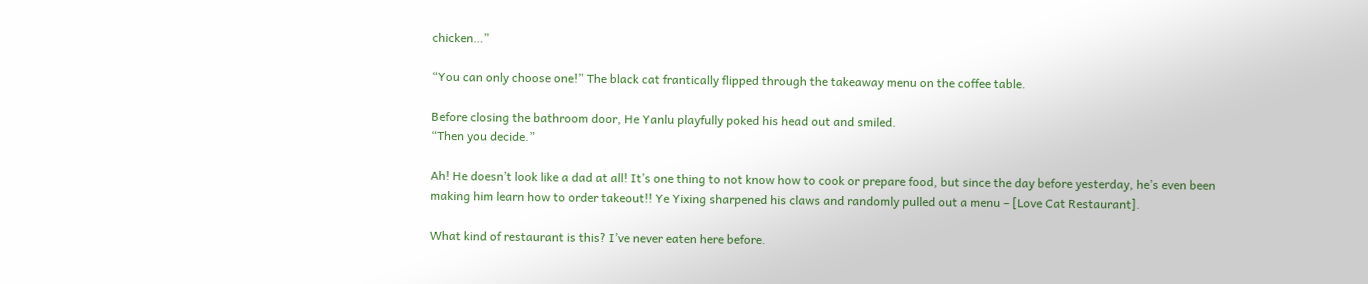chicken…”

“You can only choose one!” The black cat frantically flipped through the takeaway menu on the coffee table.

Before closing the bathroom door, He Yanlu playfully poked his head out and smiled.
“Then you decide.”

Ah! He doesn’t look like a dad at all! It’s one thing to not know how to cook or prepare food, but since the day before yesterday, he’s even been making him learn how to order takeout!! Ye Yixing sharpened his claws and randomly pulled out a menu – [Love Cat Restaurant].

What kind of restaurant is this? I’ve never eaten here before.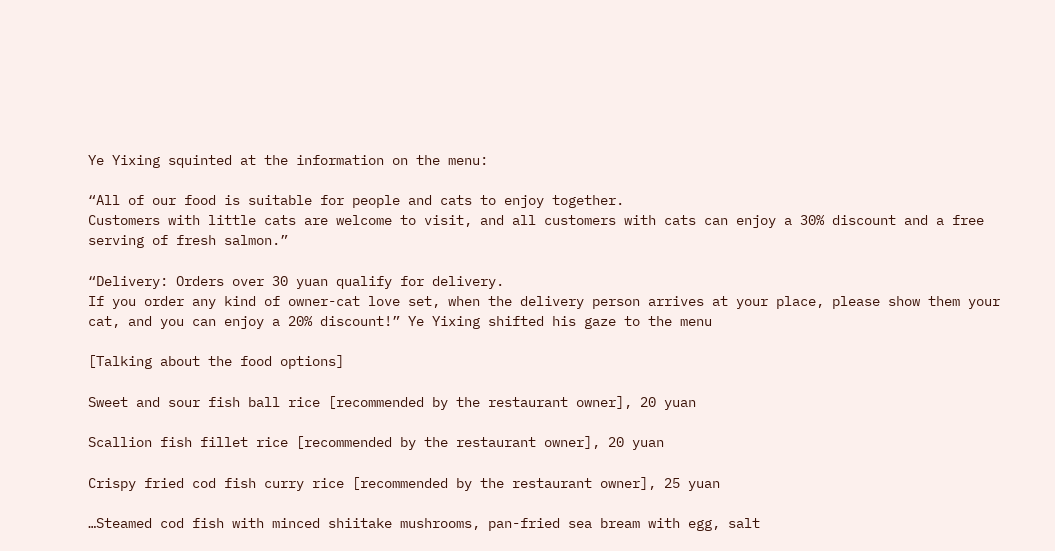Ye Yixing squinted at the information on the menu:

“All of our food is suitable for people and cats to enjoy together.
Customers with little cats are welcome to visit, and all customers with cats can enjoy a 30% discount and a free serving of fresh salmon.”

“Delivery: Orders over 30 yuan qualify for delivery.
If you order any kind of owner-cat love set, when the delivery person arrives at your place, please show them your cat, and you can enjoy a 20% discount!” Ye Yixing shifted his gaze to the menu

[Talking about the food options]

Sweet and sour fish ball rice [recommended by the restaurant owner], 20 yuan

Scallion fish fillet rice [recommended by the restaurant owner], 20 yuan

Crispy fried cod fish curry rice [recommended by the restaurant owner], 25 yuan

…Steamed cod fish with minced shiitake mushrooms, pan-fried sea bream with egg, salt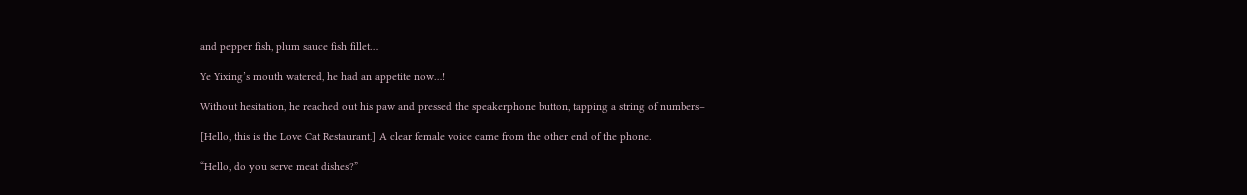and pepper fish, plum sauce fish fillet…

Ye Yixing’s mouth watered, he had an appetite now…!

Without hesitation, he reached out his paw and pressed the speakerphone button, tapping a string of numbers–

[Hello, this is the Love Cat Restaurant.] A clear female voice came from the other end of the phone.

“Hello, do you serve meat dishes?”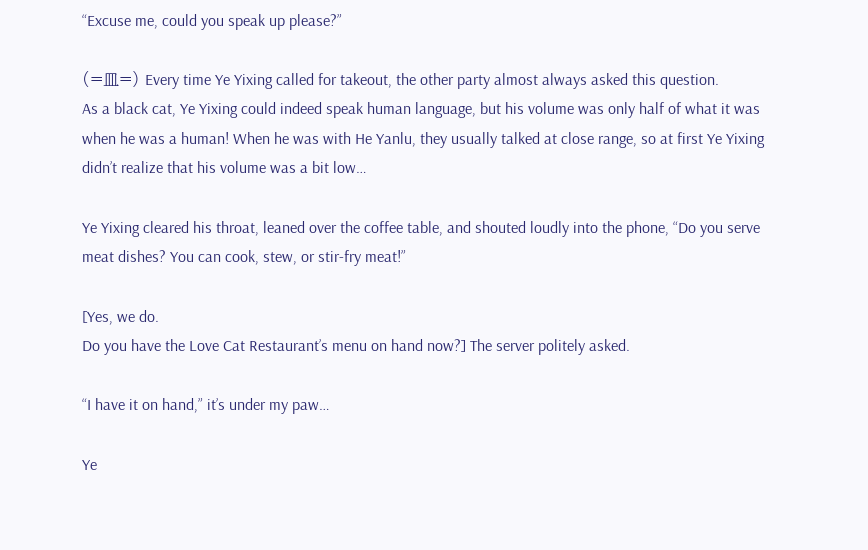“Excuse me, could you speak up please?”

(=皿=) Every time Ye Yixing called for takeout, the other party almost always asked this question.
As a black cat, Ye Yixing could indeed speak human language, but his volume was only half of what it was when he was a human! When he was with He Yanlu, they usually talked at close range, so at first Ye Yixing didn’t realize that his volume was a bit low…

Ye Yixing cleared his throat, leaned over the coffee table, and shouted loudly into the phone, “Do you serve meat dishes? You can cook, stew, or stir-fry meat!”

[Yes, we do.
Do you have the Love Cat Restaurant’s menu on hand now?] The server politely asked.

“I have it on hand,” it’s under my paw…

Ye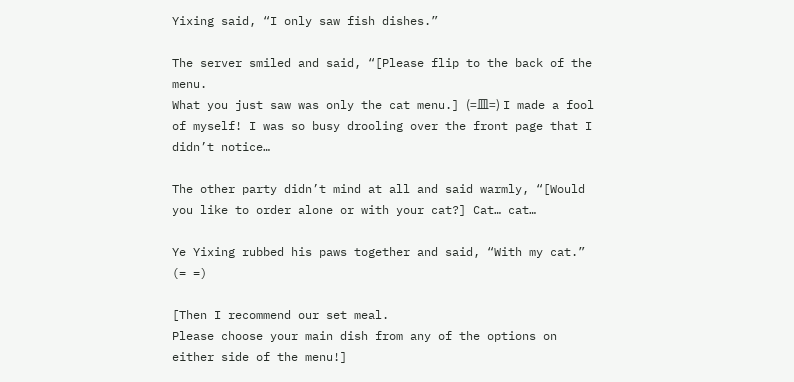Yixing said, “I only saw fish dishes.”

The server smiled and said, “[Please flip to the back of the menu.
What you just saw was only the cat menu.] (=皿=) I made a fool of myself! I was so busy drooling over the front page that I didn’t notice…

The other party didn’t mind at all and said warmly, “[Would you like to order alone or with your cat?] Cat… cat…

Ye Yixing rubbed his paws together and said, “With my cat.” (= =)

[Then I recommend our set meal.
Please choose your main dish from any of the options on either side of the menu!]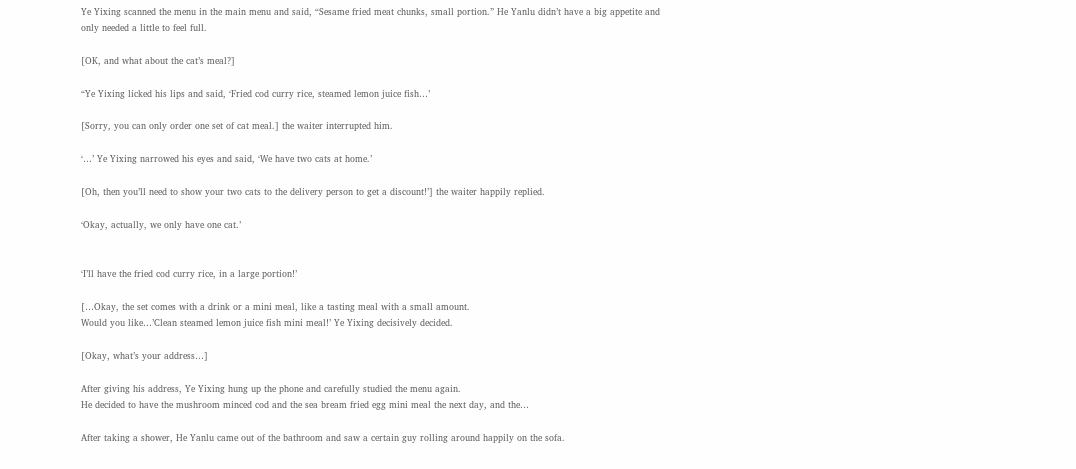Ye Yixing scanned the menu in the main menu and said, “Sesame fried meat chunks, small portion.” He Yanlu didn’t have a big appetite and only needed a little to feel full.

[OK, and what about the cat’s meal?]

“Ye Yixing licked his lips and said, ‘Fried cod curry rice, steamed lemon juice fish…’

[Sorry, you can only order one set of cat meal.] the waiter interrupted him.

‘…’ Ye Yixing narrowed his eyes and said, ‘We have two cats at home.’

[Oh, then you’ll need to show your two cats to the delivery person to get a discount!’] the waiter happily replied.

‘Okay, actually, we only have one cat.’


‘I’ll have the fried cod curry rice, in a large portion!’

[…Okay, the set comes with a drink or a mini meal, like a tasting meal with a small amount.
Would you like…’Clean steamed lemon juice fish mini meal!’ Ye Yixing decisively decided.

[Okay, what’s your address…]

After giving his address, Ye Yixing hung up the phone and carefully studied the menu again.
He decided to have the mushroom minced cod and the sea bream fried egg mini meal the next day, and the…

After taking a shower, He Yanlu came out of the bathroom and saw a certain guy rolling around happily on the sofa.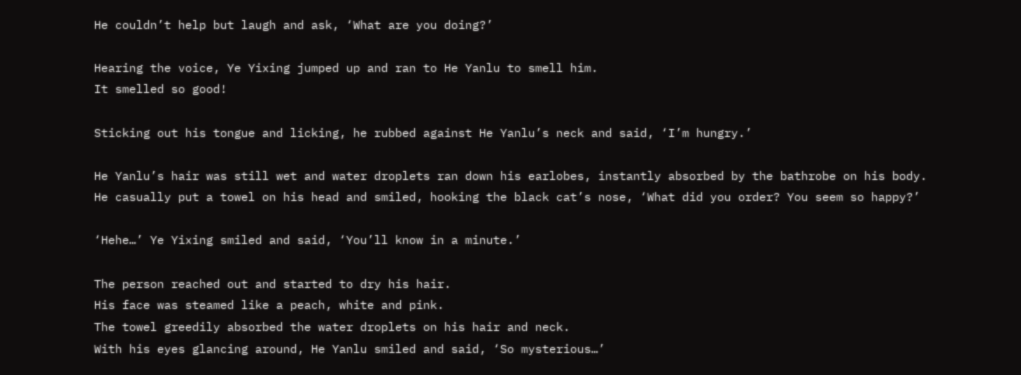He couldn’t help but laugh and ask, ‘What are you doing?’

Hearing the voice, Ye Yixing jumped up and ran to He Yanlu to smell him.
It smelled so good!

Sticking out his tongue and licking, he rubbed against He Yanlu’s neck and said, ‘I’m hungry.’

He Yanlu’s hair was still wet and water droplets ran down his earlobes, instantly absorbed by the bathrobe on his body.
He casually put a towel on his head and smiled, hooking the black cat’s nose, ‘What did you order? You seem so happy?’

‘Hehe…’ Ye Yixing smiled and said, ‘You’ll know in a minute.’

The person reached out and started to dry his hair.
His face was steamed like a peach, white and pink.
The towel greedily absorbed the water droplets on his hair and neck.
With his eyes glancing around, He Yanlu smiled and said, ‘So mysterious…’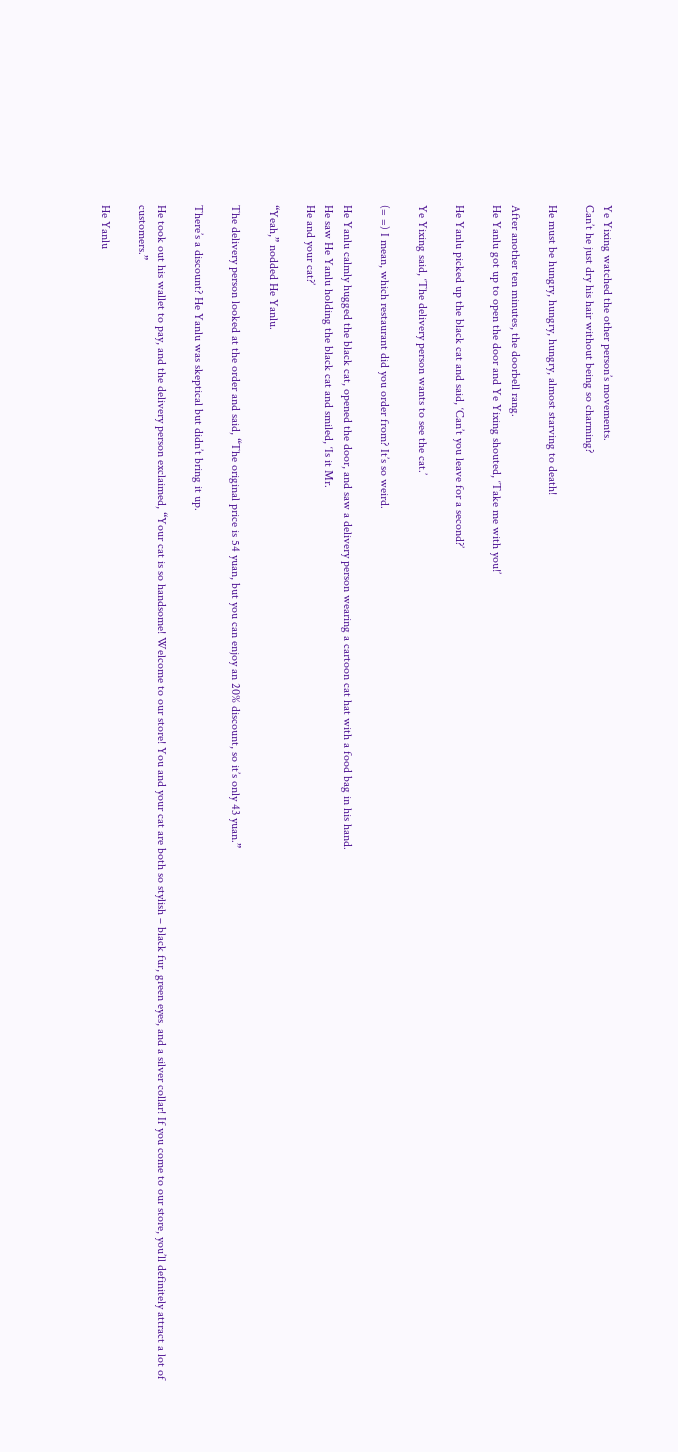Ye Yixing watched the other person’s movements.
Can’t he just dry his hair without being so charming?

He must be hungry, hungry, hungry, almost starving to death!

After another ten minutes, the doorbell rang.
He Yanlu got up to open the door and Ye Yixing shouted, ‘Take me with you!’

He Yanlu picked up the black cat and said, ‘Can’t you leave for a second?’

Ye Yixing said, ‘The delivery person wants to see the cat.’

(= =) I mean, which restaurant did you order from? It’s so weird.

He Yanlu calmly hugged the black cat, opened the door, and saw a delivery person wearing a cartoon cat hat with a food bag in his hand.
He saw He Yanlu holding the black cat and smiled, ‘Is it Mr.
He and your cat?’

“Yeah,” nodded He Yanlu.

The delivery person looked at the order and said, “The original price is 54 yuan, but you can enjoy an 20% discount, so it’s only 43 yuan.”

There’s a discount? He Yanlu was skeptical but didn’t bring it up.

He took out his wallet to pay, and the delivery person exclaimed, “Your cat is so handsome! Welcome to our store! You and your cat are both so stylish – black fur, green eyes, and a silver collar! If you come to our store, you’ll definitely attract a lot of customers.”

He Yanlu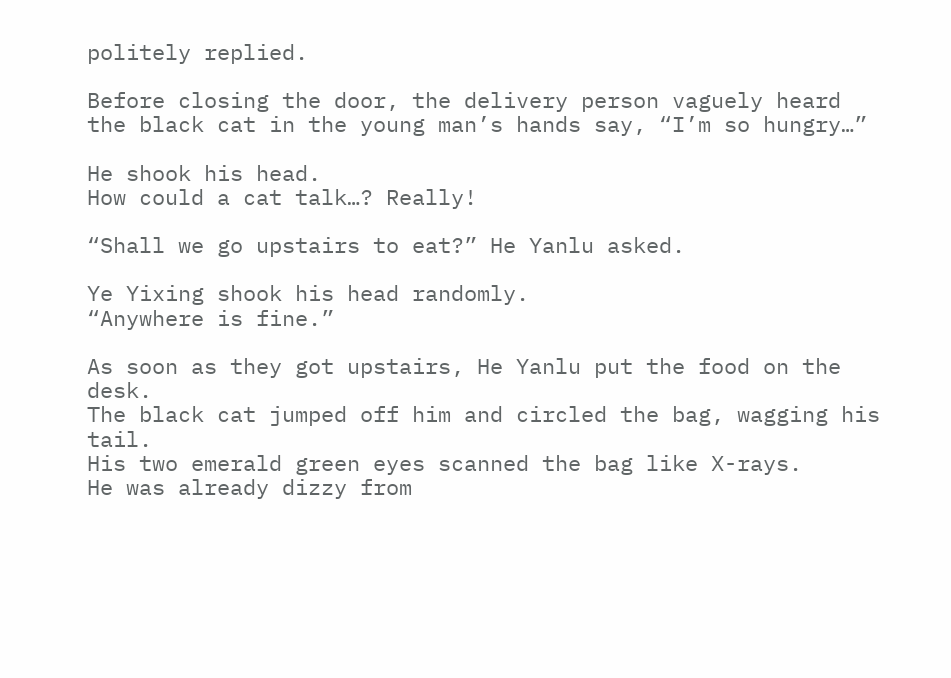politely replied.

Before closing the door, the delivery person vaguely heard the black cat in the young man’s hands say, “I’m so hungry…”

He shook his head.
How could a cat talk…? Really!

“Shall we go upstairs to eat?” He Yanlu asked.

Ye Yixing shook his head randomly.
“Anywhere is fine.”

As soon as they got upstairs, He Yanlu put the food on the desk.
The black cat jumped off him and circled the bag, wagging his tail.
His two emerald green eyes scanned the bag like X-rays.
He was already dizzy from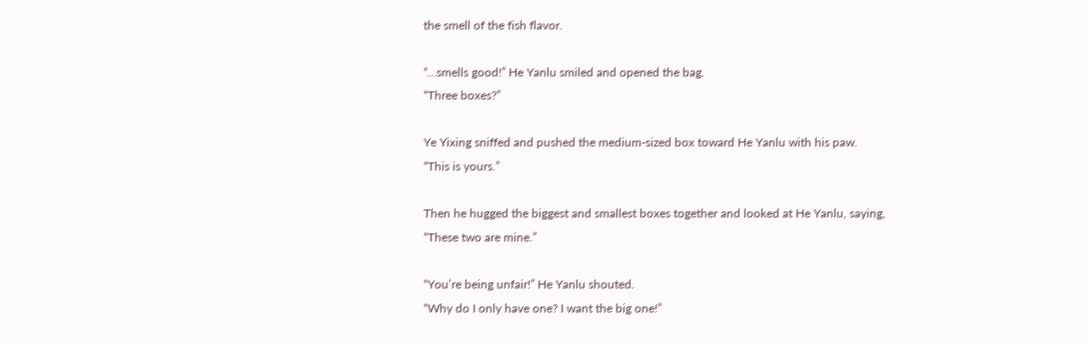the smell of the fish flavor.

“…smells good!” He Yanlu smiled and opened the bag.
“Three boxes?”

Ye Yixing sniffed and pushed the medium-sized box toward He Yanlu with his paw.
“This is yours.”

Then he hugged the biggest and smallest boxes together and looked at He Yanlu, saying, “These two are mine.”

“You’re being unfair!” He Yanlu shouted.
“Why do I only have one? I want the big one!”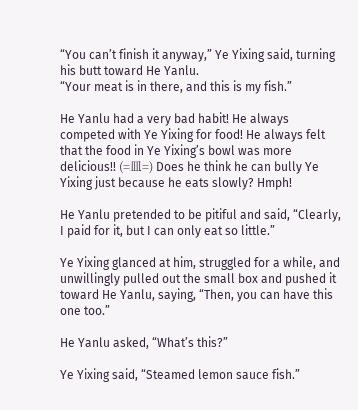“You can’t finish it anyway,” Ye Yixing said, turning his butt toward He Yanlu.
“Your meat is in there, and this is my fish.”

He Yanlu had a very bad habit! He always competed with Ye Yixing for food! He always felt that the food in Ye Yixing’s bowl was more delicious!! (=皿=) Does he think he can bully Ye Yixing just because he eats slowly? Hmph!

He Yanlu pretended to be pitiful and said, “Clearly, I paid for it, but I can only eat so little.”

Ye Yixing glanced at him, struggled for a while, and unwillingly pulled out the small box and pushed it toward He Yanlu, saying, “Then, you can have this one too.”

He Yanlu asked, “What’s this?”

Ye Yixing said, “Steamed lemon sauce fish.”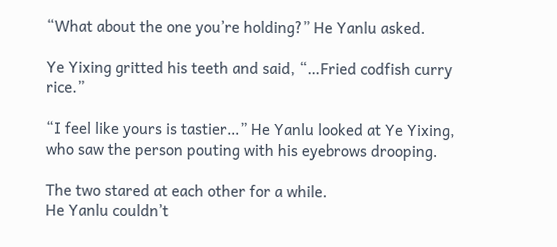“What about the one you’re holding?” He Yanlu asked.

Ye Yixing gritted his teeth and said, “…Fried codfish curry rice.”

“I feel like yours is tastier…” He Yanlu looked at Ye Yixing, who saw the person pouting with his eyebrows drooping.

The two stared at each other for a while.
He Yanlu couldn’t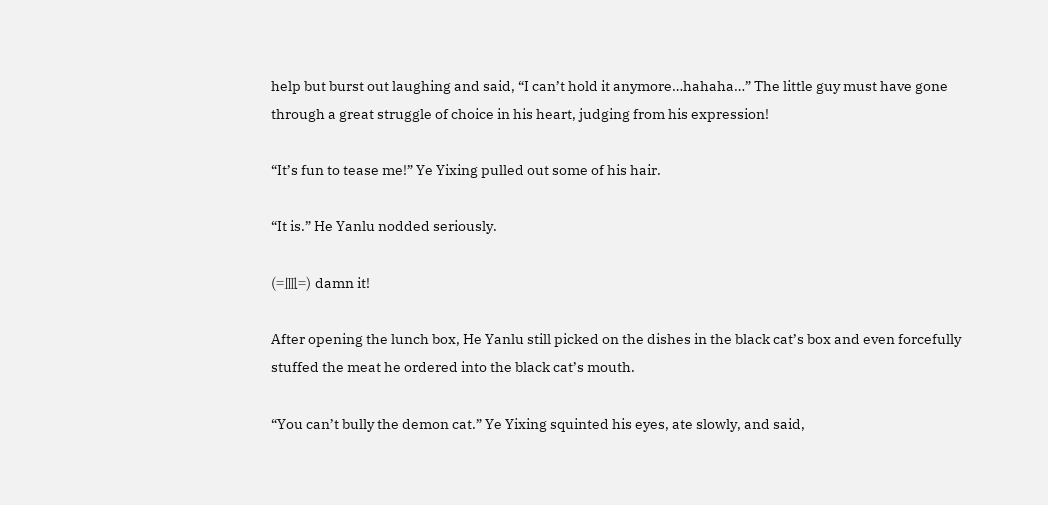help but burst out laughing and said, “I can’t hold it anymore…hahaha…” The little guy must have gone through a great struggle of choice in his heart, judging from his expression!

“It’s fun to tease me!” Ye Yixing pulled out some of his hair.

“It is.” He Yanlu nodded seriously.

(=皿=) damn it!

After opening the lunch box, He Yanlu still picked on the dishes in the black cat’s box and even forcefully stuffed the meat he ordered into the black cat’s mouth.

“You can’t bully the demon cat.” Ye Yixing squinted his eyes, ate slowly, and said,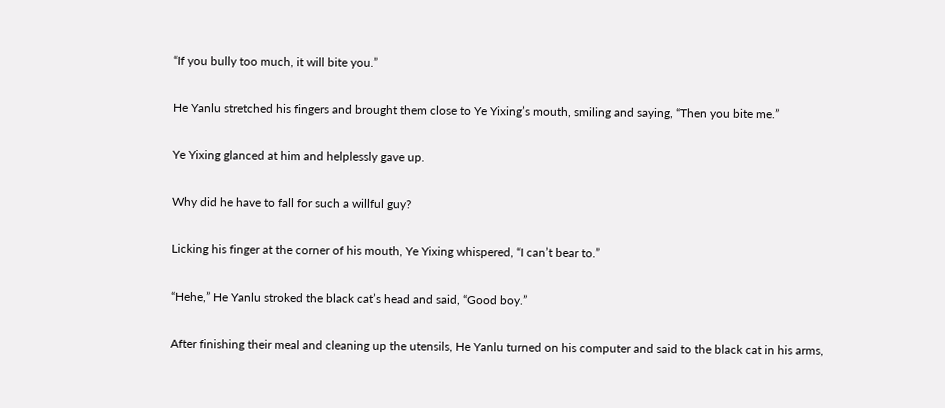“If you bully too much, it will bite you.”

He Yanlu stretched his fingers and brought them close to Ye Yixing’s mouth, smiling and saying, “Then you bite me.”

Ye Yixing glanced at him and helplessly gave up.

Why did he have to fall for such a willful guy?

Licking his finger at the corner of his mouth, Ye Yixing whispered, “I can’t bear to.”

“Hehe,” He Yanlu stroked the black cat’s head and said, “Good boy.”

After finishing their meal and cleaning up the utensils, He Yanlu turned on his computer and said to the black cat in his arms,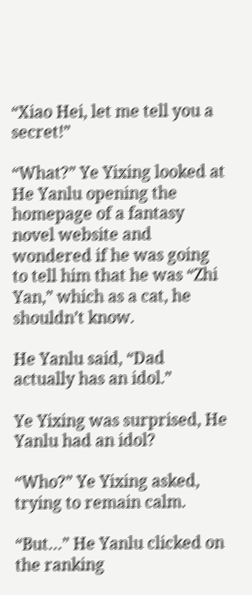“Xiao Hei, let me tell you a secret!”

“What?” Ye Yixing looked at He Yanlu opening the homepage of a fantasy novel website and wondered if he was going to tell him that he was “Zhi Yan,” which as a cat, he shouldn’t know.

He Yanlu said, “Dad actually has an idol.”

Ye Yixing was surprised, He Yanlu had an idol?

“Who?” Ye Yixing asked, trying to remain calm.

“But…” He Yanlu clicked on the ranking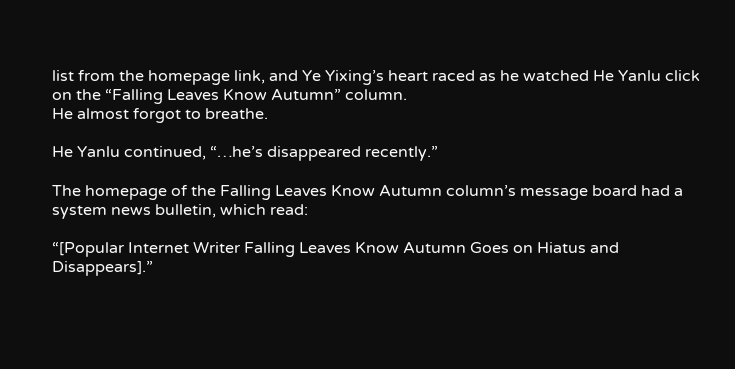list from the homepage link, and Ye Yixing’s heart raced as he watched He Yanlu click on the “Falling Leaves Know Autumn” column.
He almost forgot to breathe.

He Yanlu continued, “…he’s disappeared recently.”

The homepage of the Falling Leaves Know Autumn column’s message board had a system news bulletin, which read:

“[Popular Internet Writer Falling Leaves Know Autumn Goes on Hiatus and Disappears].”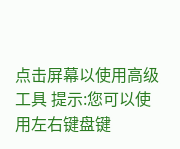点击屏幕以使用高级工具 提示:您可以使用左右键盘键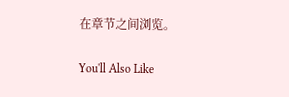在章节之间浏览。

You'll Also Like